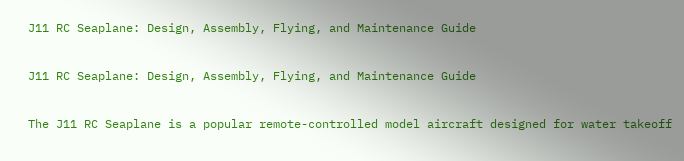J11 RC Seaplane: Design, Assembly, Flying, and Maintenance Guide

J11 RC Seaplane: Design, Assembly, Flying, and Maintenance Guide

The J11 RC Seaplane is a popular remote-controlled model aircraft designed for water takeoff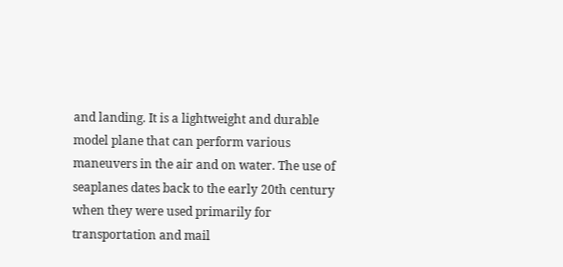and landing. It is a lightweight and durable model plane that can perform various maneuvers in the air and on water. The use of seaplanes dates back to the early 20th century when they were used primarily for transportation and mail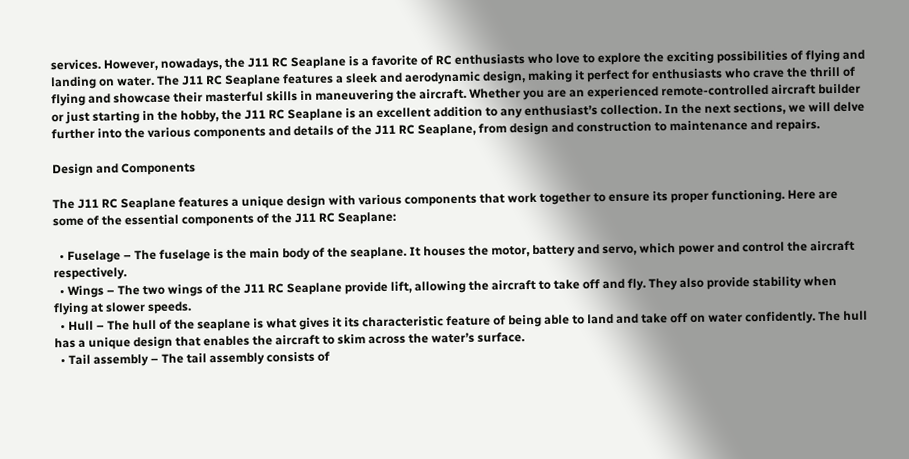services. However, nowadays, the J11 RC Seaplane is a favorite of RC enthusiasts who love to explore the exciting possibilities of flying and landing on water. The J11 RC Seaplane features a sleek and aerodynamic design, making it perfect for enthusiasts who crave the thrill of flying and showcase their masterful skills in maneuvering the aircraft. Whether you are an experienced remote-controlled aircraft builder or just starting in the hobby, the J11 RC Seaplane is an excellent addition to any enthusiast’s collection. In the next sections, we will delve further into the various components and details of the J11 RC Seaplane, from design and construction to maintenance and repairs.

Design and Components

The J11 RC Seaplane features a unique design with various components that work together to ensure its proper functioning. Here are some of the essential components of the J11 RC Seaplane:

  • Fuselage – The fuselage is the main body of the seaplane. It houses the motor, battery and servo, which power and control the aircraft respectively.
  • Wings – The two wings of the J11 RC Seaplane provide lift, allowing the aircraft to take off and fly. They also provide stability when flying at slower speeds.
  • Hull – The hull of the seaplane is what gives it its characteristic feature of being able to land and take off on water confidently. The hull has a unique design that enables the aircraft to skim across the water’s surface.
  • Tail assembly – The tail assembly consists of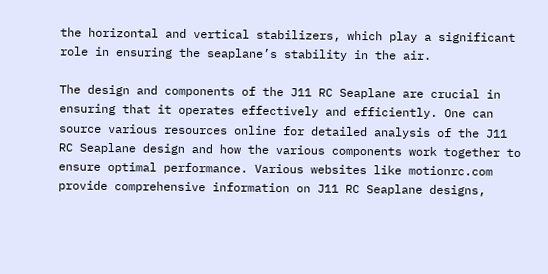the horizontal and vertical stabilizers, which play a significant role in ensuring the seaplane’s stability in the air.

The design and components of the J11 RC Seaplane are crucial in ensuring that it operates effectively and efficiently. One can source various resources online for detailed analysis of the J11 RC Seaplane design and how the various components work together to ensure optimal performance. Various websites like motionrc.com provide comprehensive information on J11 RC Seaplane designs,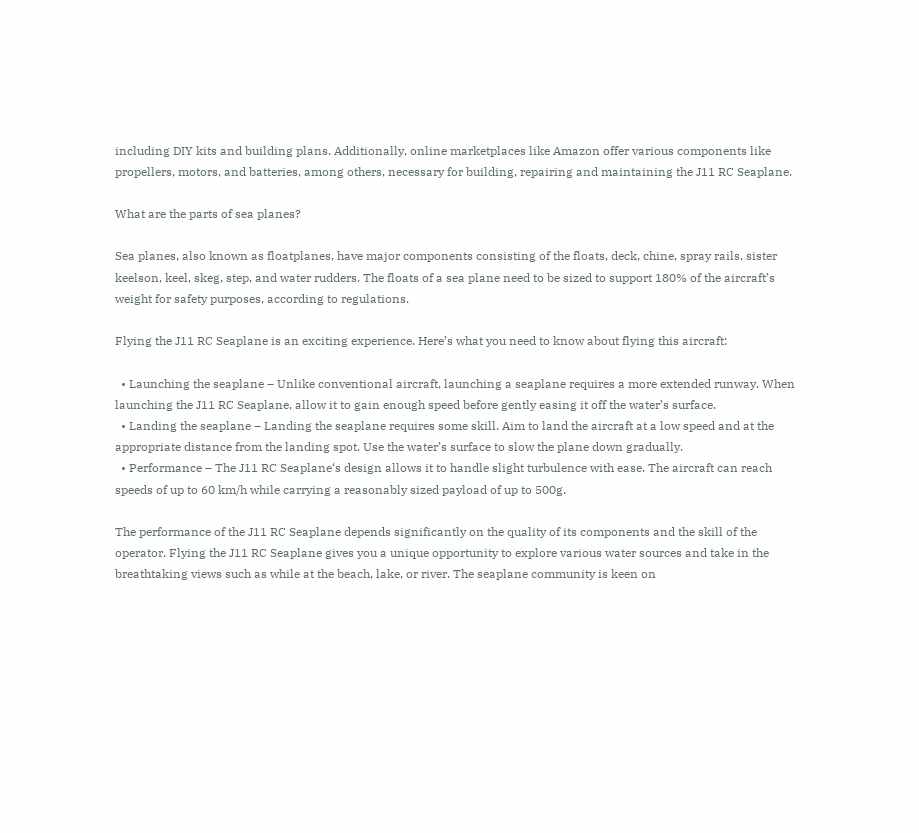including DIY kits and building plans. Additionally, online marketplaces like Amazon offer various components like propellers, motors, and batteries, among others, necessary for building, repairing and maintaining the J11 RC Seaplane.

What are the parts of sea planes?

Sea planes, also known as floatplanes, have major components consisting of the floats, deck, chine, spray rails, sister keelson, keel, skeg, step, and water rudders. The floats of a sea plane need to be sized to support 180% of the aircraft’s weight for safety purposes, according to regulations.

Flying the J11 RC Seaplane is an exciting experience. Here’s what you need to know about flying this aircraft:

  • Launching the seaplane – Unlike conventional aircraft, launching a seaplane requires a more extended runway. When launching the J11 RC Seaplane, allow it to gain enough speed before gently easing it off the water’s surface.
  • Landing the seaplane – Landing the seaplane requires some skill. Aim to land the aircraft at a low speed and at the appropriate distance from the landing spot. Use the water’s surface to slow the plane down gradually.
  • Performance – The J11 RC Seaplane‘s design allows it to handle slight turbulence with ease. The aircraft can reach speeds of up to 60 km/h while carrying a reasonably sized payload of up to 500g.

The performance of the J11 RC Seaplane depends significantly on the quality of its components and the skill of the operator. Flying the J11 RC Seaplane gives you a unique opportunity to explore various water sources and take in the breathtaking views such as while at the beach, lake, or river. The seaplane community is keen on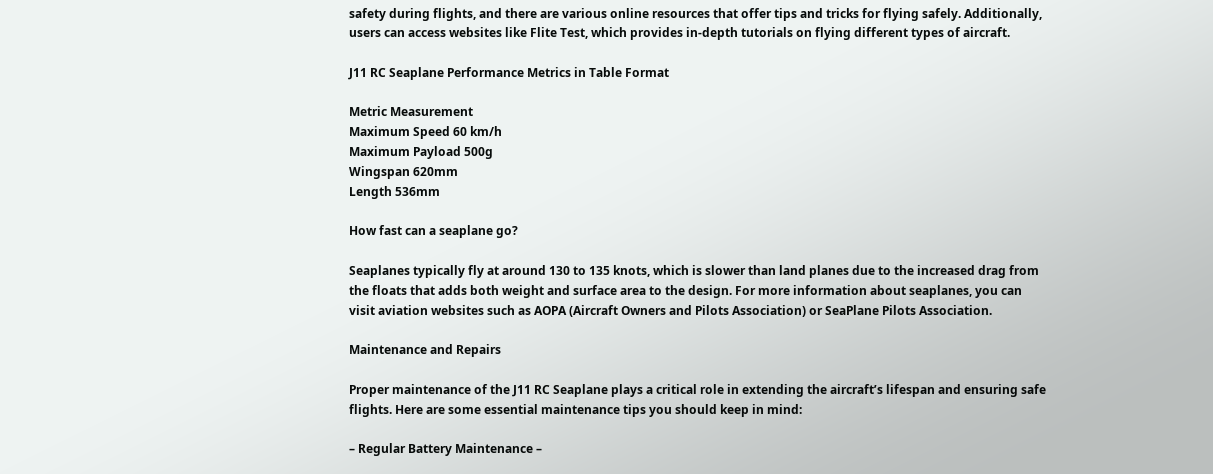safety during flights, and there are various online resources that offer tips and tricks for flying safely. Additionally, users can access websites like Flite Test, which provides in-depth tutorials on flying different types of aircraft.

J11 RC Seaplane Performance Metrics in Table Format

Metric Measurement
Maximum Speed 60 km/h
Maximum Payload 500g
Wingspan 620mm
Length 536mm

How fast can a seaplane go?

Seaplanes typically fly at around 130 to 135 knots, which is slower than land planes due to the increased drag from the floats that adds both weight and surface area to the design. For more information about seaplanes, you can visit aviation websites such as AOPA (Aircraft Owners and Pilots Association) or SeaPlane Pilots Association.

Maintenance and Repairs

Proper maintenance of the J11 RC Seaplane plays a critical role in extending the aircraft’s lifespan and ensuring safe flights. Here are some essential maintenance tips you should keep in mind:

– Regular Battery Maintenance –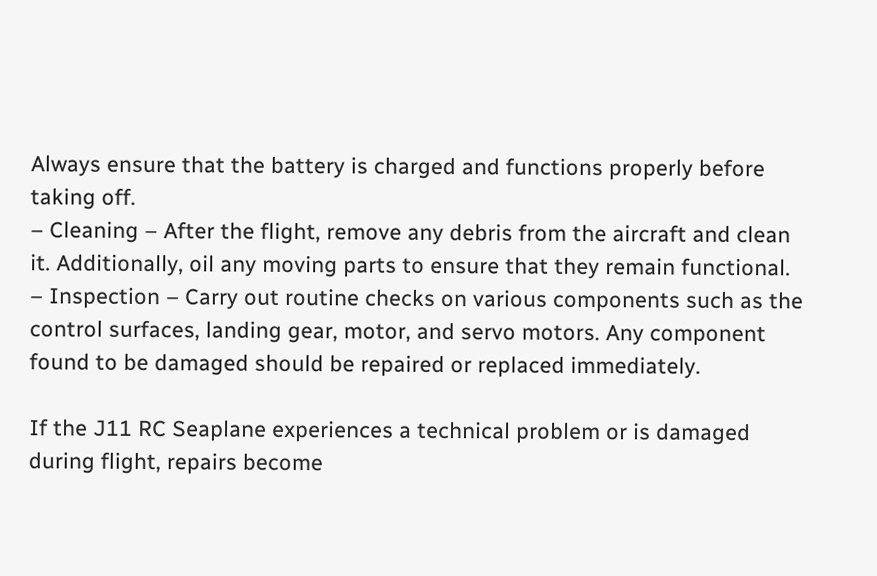Always ensure that the battery is charged and functions properly before taking off.
– Cleaning – After the flight, remove any debris from the aircraft and clean it. Additionally, oil any moving parts to ensure that they remain functional.
– Inspection – Carry out routine checks on various components such as the control surfaces, landing gear, motor, and servo motors. Any component found to be damaged should be repaired or replaced immediately.

If the J11 RC Seaplane experiences a technical problem or is damaged during flight, repairs become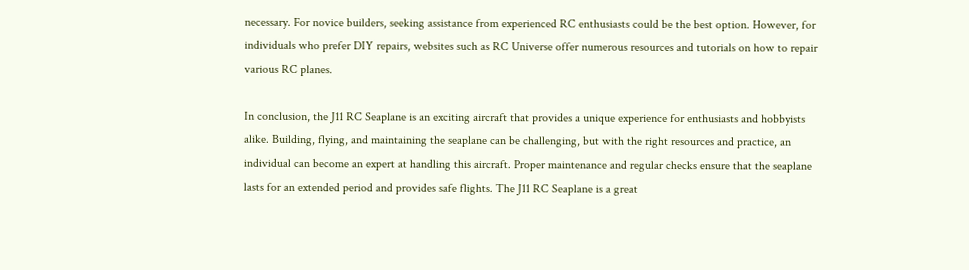necessary. For novice builders, seeking assistance from experienced RC enthusiasts could be the best option. However, for individuals who prefer DIY repairs, websites such as RC Universe offer numerous resources and tutorials on how to repair various RC planes.

In conclusion, the J11 RC Seaplane is an exciting aircraft that provides a unique experience for enthusiasts and hobbyists alike. Building, flying, and maintaining the seaplane can be challenging, but with the right resources and practice, an individual can become an expert at handling this aircraft. Proper maintenance and regular checks ensure that the seaplane lasts for an extended period and provides safe flights. The J11 RC Seaplane is a great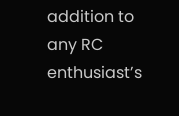addition to any RC enthusiast’s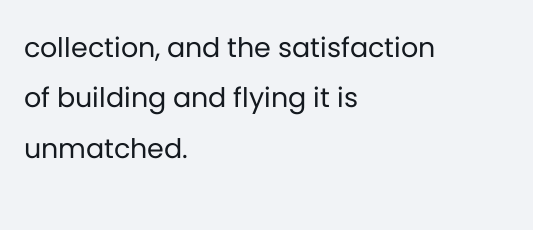collection, and the satisfaction of building and flying it is unmatched.